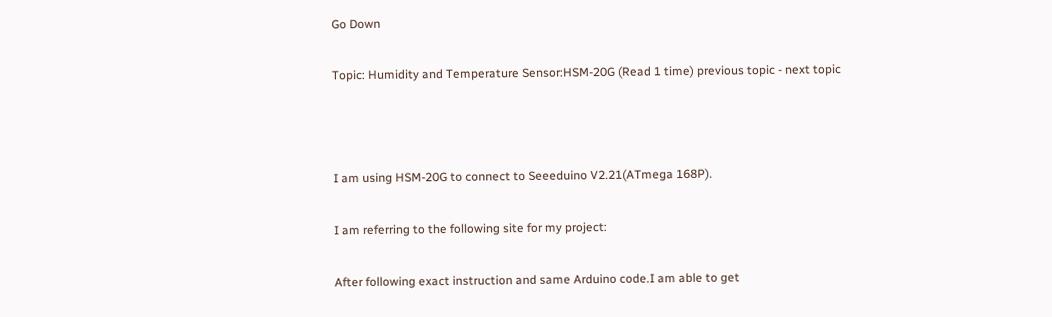Go Down

Topic: Humidity and Temperature Sensor:HSM-20G (Read 1 time) previous topic - next topic



I am using HSM-20G to connect to Seeeduino V2.21(ATmega 168P).

I am referring to the following site for my project:

After following exact instruction and same Arduino code.I am able to get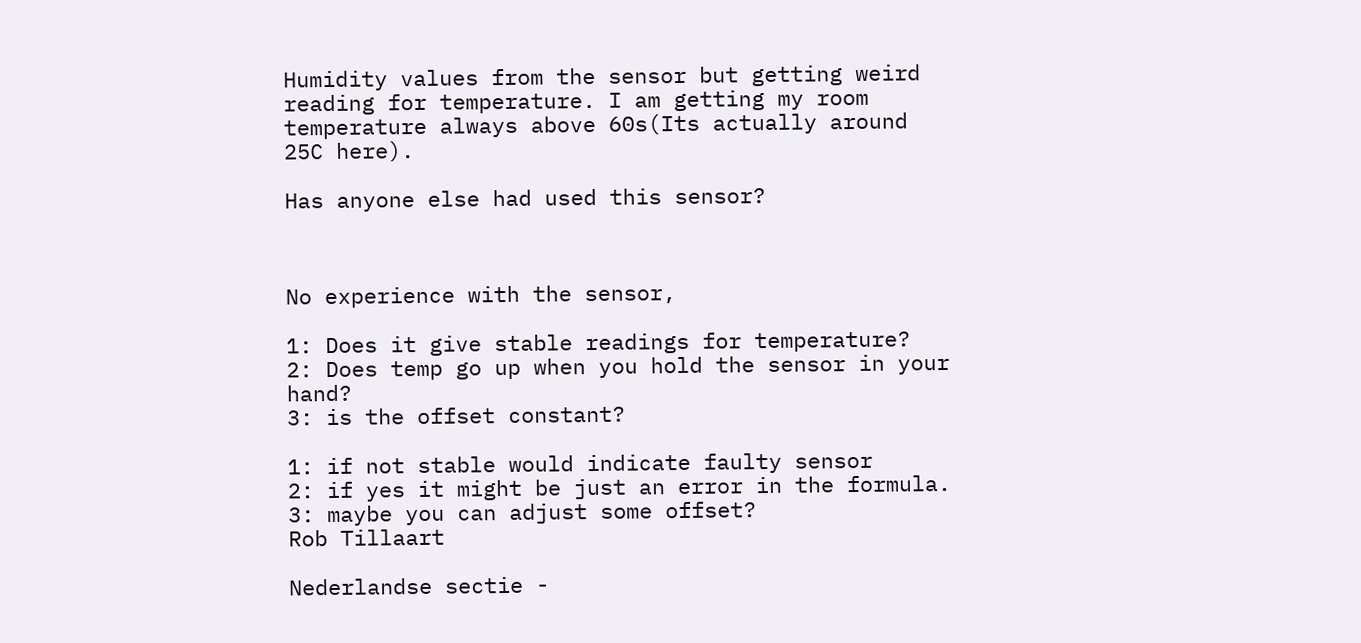Humidity values from the sensor but getting weird reading for temperature. I am getting my room temperature always above 60s(Its actually around 25C here).

Has anyone else had used this sensor?



No experience with the sensor,

1: Does it give stable readings for temperature?
2: Does temp go up when you hold the sensor in your hand?
3: is the offset constant?

1: if not stable would indicate faulty sensor
2: if yes it might be just an error in the formula.
3: maybe you can adjust some offset?
Rob Tillaart

Nederlandse sectie -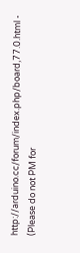http://arduino.cc/forum/index.php/board,77.0.html -
(Please do not PM for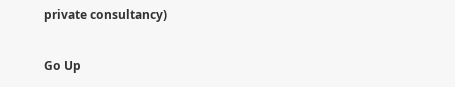private consultancy)

Go Up